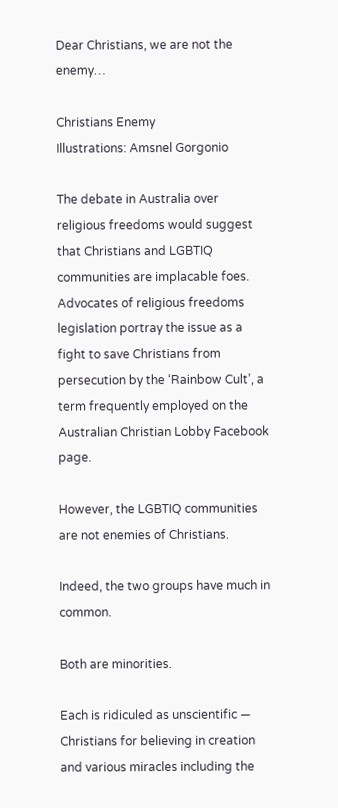Dear Christians, we are not the enemy…

Christians Enemy
Illustrations: Amsnel Gorgonio

The debate in Australia over religious freedoms would suggest that Christians and LGBTIQ communities are implacable foes. Advocates of religious freedoms legislation portray the issue as a fight to save Christians from persecution by the ‘Rainbow Cult’, a term frequently employed on the Australian Christian Lobby Facebook page.

However, the LGBTIQ communities are not enemies of Christians.

Indeed, the two groups have much in common.

Both are minorities.

Each is ridiculed as unscientific — Christians for believing in creation and various miracles including the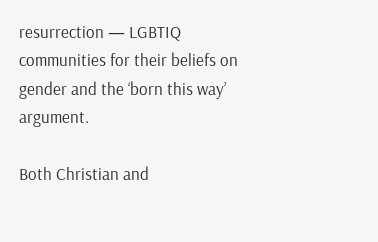resurrection — LGBTIQ communities for their beliefs on gender and the ‘born this way’ argument.

Both Christian and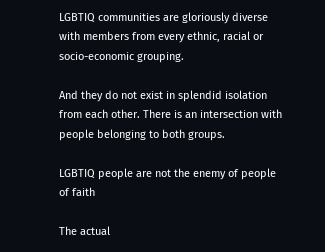LGBTIQ communities are gloriously diverse with members from every ethnic, racial or socio-economic grouping.

And they do not exist in splendid isolation from each other. There is an intersection with people belonging to both groups.

LGBTIQ people are not the enemy of people of faith

The actual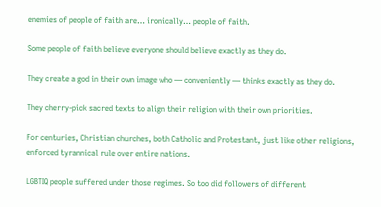enemies of people of faith are… ironically… people of faith.

Some people of faith believe everyone should believe exactly as they do.

They create a god in their own image who — conveniently — thinks exactly as they do.

They cherry-pick sacred texts to align their religion with their own priorities.

For centuries, Christian churches, both Catholic and Protestant, just like other religions, enforced tyrannical rule over entire nations.

LGBTIQ people suffered under those regimes. So too did followers of different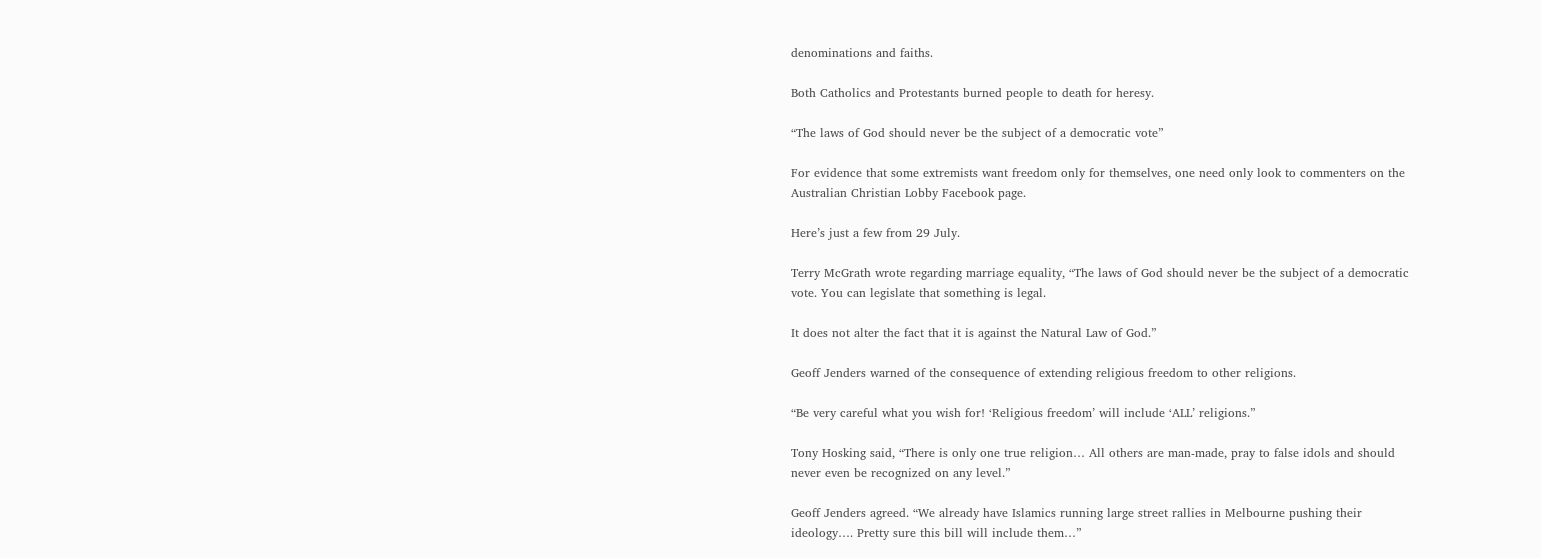denominations and faiths.

Both Catholics and Protestants burned people to death for heresy.

“The laws of God should never be the subject of a democratic vote”

For evidence that some extremists want freedom only for themselves, one need only look to commenters on the Australian Christian Lobby Facebook page.

Here’s just a few from 29 July.

Terry McGrath wrote regarding marriage equality, “The laws of God should never be the subject of a democratic vote. You can legislate that something is legal.

It does not alter the fact that it is against the Natural Law of God.”

Geoff Jenders warned of the consequence of extending religious freedom to other religions.

“Be very careful what you wish for! ‘Religious freedom’ will include ‘ALL’ religions.”

Tony Hosking said, “There is only one true religion… All others are man-made, pray to false idols and should never even be recognized on any level.”

Geoff Jenders agreed. “We already have Islamics running large street rallies in Melbourne pushing their ideology…. Pretty sure this bill will include them…”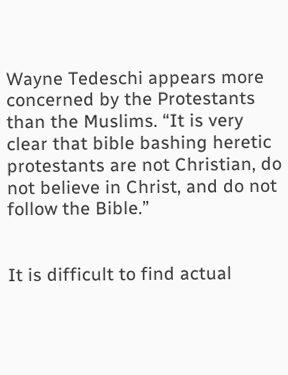Wayne Tedeschi appears more concerned by the Protestants than the Muslims. “It is very clear that bible bashing heretic protestants are not Christian, do not believe in Christ, and do not follow the Bible.”


It is difficult to find actual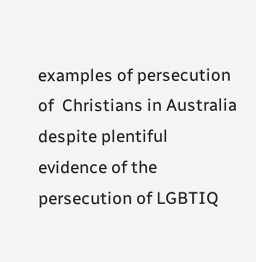examples of persecution of  Christians in Australia despite plentiful evidence of the persecution of LGBTIQ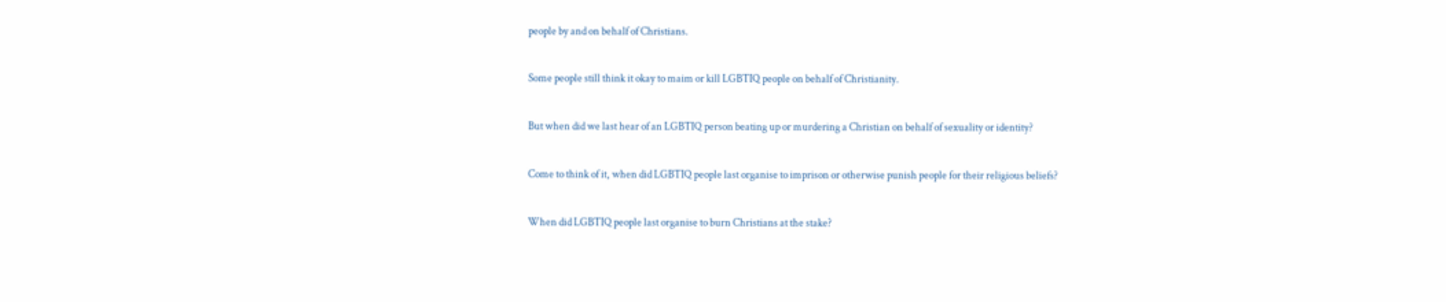people by and on behalf of Christians.

Some people still think it okay to maim or kill LGBTIQ people on behalf of Christianity.

But when did we last hear of an LGBTIQ person beating up or murdering a Christian on behalf of sexuality or identity?

Come to think of it, when did LGBTIQ people last organise to imprison or otherwise punish people for their religious beliefs?

When did LGBTIQ people last organise to burn Christians at the stake?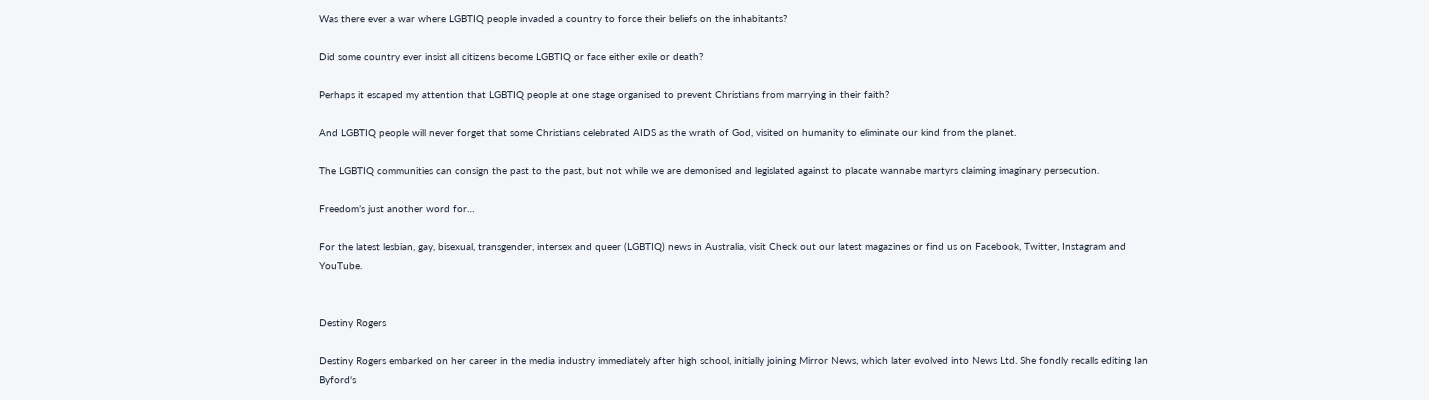Was there ever a war where LGBTIQ people invaded a country to force their beliefs on the inhabitants?

Did some country ever insist all citizens become LGBTIQ or face either exile or death?

Perhaps it escaped my attention that LGBTIQ people at one stage organised to prevent Christians from marrying in their faith?

And LGBTIQ people will never forget that some Christians celebrated AIDS as the wrath of God, visited on humanity to eliminate our kind from the planet.

The LGBTIQ communities can consign the past to the past, but not while we are demonised and legislated against to placate wannabe martyrs claiming imaginary persecution.

Freedom’s just another word for…

For the latest lesbian, gay, bisexual, transgender, intersex and queer (LGBTIQ) news in Australia, visit Check out our latest magazines or find us on Facebook, Twitter, Instagram and YouTube.


Destiny Rogers

Destiny Rogers embarked on her career in the media industry immediately after high school, initially joining Mirror News, which later evolved into News Ltd. She fondly recalls editing Ian Byford's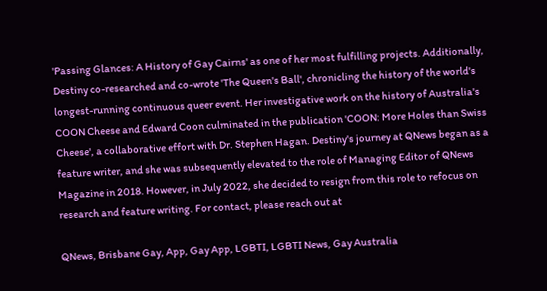'Passing Glances: A History of Gay Cairns' as one of her most fulfilling projects. Additionally, Destiny co-researched and co-wrote 'The Queen's Ball', chronicling the history of the world's longest-running continuous queer event. Her investigative work on the history of Australia's COON Cheese and Edward Coon culminated in the publication 'COON: More Holes than Swiss Cheese', a collaborative effort with Dr. Stephen Hagan. Destiny's journey at QNews began as a feature writer, and she was subsequently elevated to the role of Managing Editor of QNews Magazine in 2018. However, in July 2022, she decided to resign from this role to refocus on research and feature writing. For contact, please reach out at

QNews, Brisbane Gay, App, Gay App, LGBTI, LGBTI News, Gay Australia